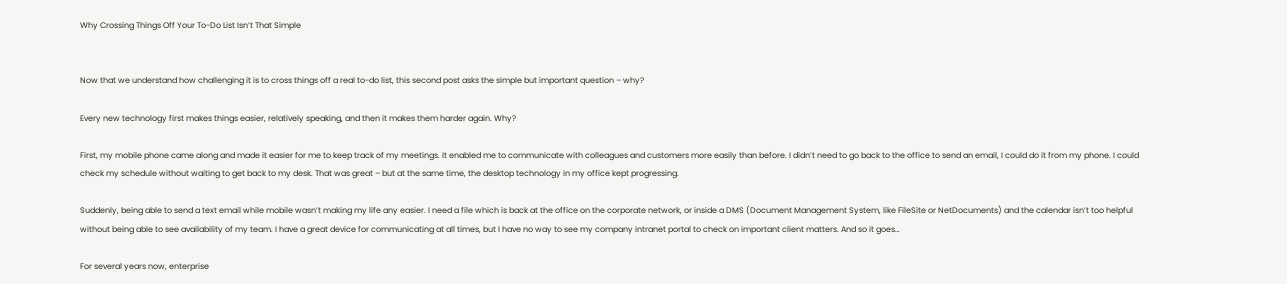Why Crossing Things Off Your To-Do List Isn’t That Simple


Now that we understand how challenging it is to cross things off a real to-do list, this second post asks the simple but important question – why?

Every new technology first makes things easier, relatively speaking, and then it makes them harder again. Why?

First, my mobile phone came along and made it easier for me to keep track of my meetings. It enabled me to communicate with colleagues and customers more easily than before. I didn’t need to go back to the office to send an email, I could do it from my phone. I could check my schedule without waiting to get back to my desk. That was great – but at the same time, the desktop technology in my office kept progressing.

Suddenly, being able to send a text email while mobile wasn’t making my life any easier. I need a file which is back at the office on the corporate network, or inside a DMS (Document Management System, like FileSite or NetDocuments) and the calendar isn’t too helpful without being able to see availability of my team. I have a great device for communicating at all times, but I have no way to see my company intranet portal to check on important client matters. And so it goes…

For several years now, enterprise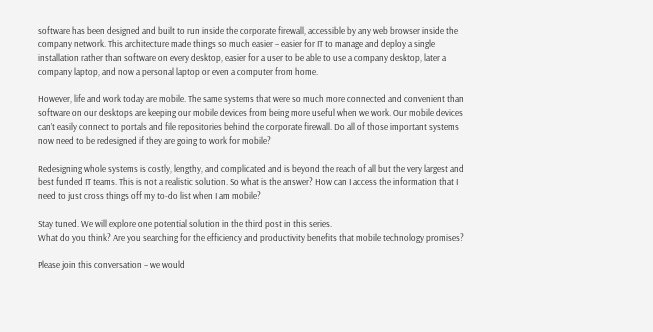software has been designed and built to run inside the corporate firewall, accessible by any web browser inside the company network. This architecture made things so much easier – easier for IT to manage and deploy a single installation rather than software on every desktop, easier for a user to be able to use a company desktop, later a company laptop, and now a personal laptop or even a computer from home.

However, life and work today are mobile. The same systems that were so much more connected and convenient than software on our desktops are keeping our mobile devices from being more useful when we work. Our mobile devices can’t easily connect to portals and file repositories behind the corporate firewall. Do all of those important systems now need to be redesigned if they are going to work for mobile?

Redesigning whole systems is costly, lengthy, and complicated and is beyond the reach of all but the very largest and best funded IT teams. This is not a realistic solution. So what is the answer? How can I access the information that I need to just cross things off my to-do list when I am mobile?

Stay tuned. We will explore one potential solution in the third post in this series.
What do you think? Are you searching for the efficiency and productivity benefits that mobile technology promises?

Please join this conversation – we would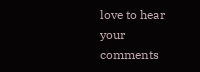love to hear your comments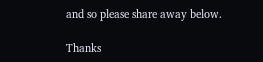and so please share away below.

Thanks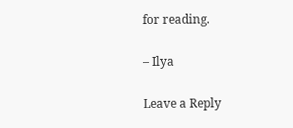for reading.

– Ilya

Leave a Reply